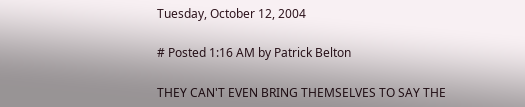Tuesday, October 12, 2004

# Posted 1:16 AM by Patrick Belton

THEY CAN'T EVEN BRING THEMSELVES TO SAY THE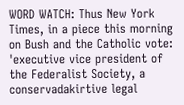WORD WATCH: Thus New York Times, in a piece this morning on Bush and the Catholic vote: 'executive vice president of the Federalist Society, a conservadakirtive legal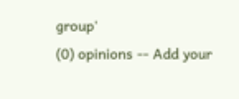group'
(0) opinions -- Add your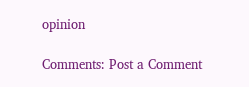opinion

Comments: Post a Comment